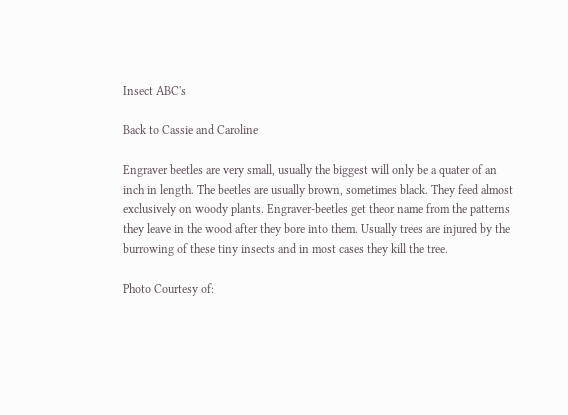Insect ABC's

Back to Cassie and Caroline

Engraver beetles are very small, usually the biggest will only be a quater of an inch in length. The beetles are usually brown, sometimes black. They feed almost exclusively on woody plants. Engraver-beetles get theor name from the patterns they leave in the wood after they bore into them. Usually trees are injured by the burrowing of these tiny insects and in most cases they kill the tree.

Photo Courtesy of: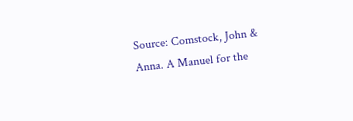Source: Comstock, John & Anna. A Manuel for the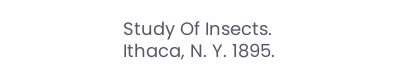Study Of Insects. Ithaca, N. Y. 1895.